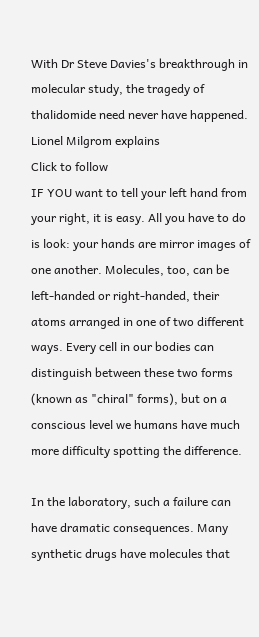With Dr Steve Davies's breakthrough in molecular study, the tragedy of thalidomide need never have happened. Lionel Milgrom explains
Click to follow
IF YOU want to tell your left hand from your right, it is easy. All you have to do is look: your hands are mirror images of one another. Molecules, too, can be left-handed or right-handed, their atoms arranged in one of two different ways. Every cell in our bodies can distinguish between these two forms (known as "chiral" forms), but on a conscious level we humans have much more difficulty spotting the difference.

In the laboratory, such a failure can have dramatic consequences. Many synthetic drugs have molecules that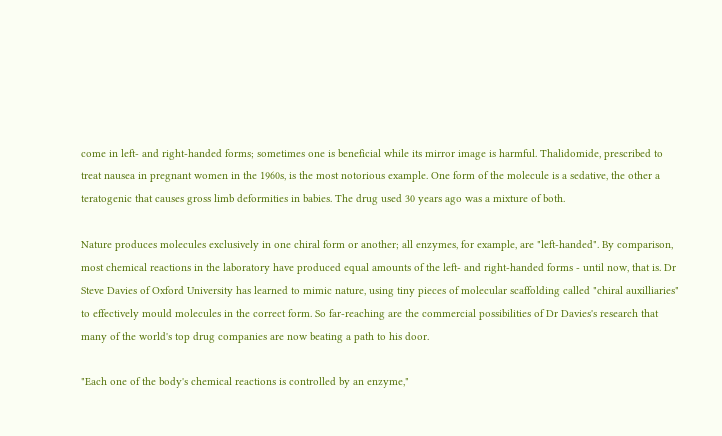come in left- and right-handed forms; sometimes one is beneficial while its mirror image is harmful. Thalidomide, prescribed to treat nausea in pregnant women in the 1960s, is the most notorious example. One form of the molecule is a sedative, the other a teratogenic that causes gross limb deformities in babies. The drug used 30 years ago was a mixture of both.

Nature produces molecules exclusively in one chiral form or another; all enzymes, for example, are "left-handed". By comparison, most chemical reactions in the laboratory have produced equal amounts of the left- and right-handed forms - until now, that is. Dr Steve Davies of Oxford University has learned to mimic nature, using tiny pieces of molecular scaffolding called "chiral auxilliaries" to effectively mould molecules in the correct form. So far-reaching are the commercial possibilities of Dr Davies's research that many of the world's top drug companies are now beating a path to his door.

"Each one of the body's chemical reactions is controlled by an enzyme,"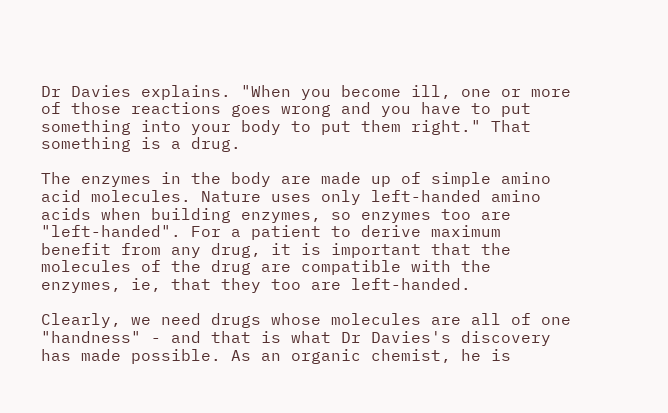Dr Davies explains. "When you become ill, one or more of those reactions goes wrong and you have to put something into your body to put them right." That something is a drug.

The enzymes in the body are made up of simple amino acid molecules. Nature uses only left-handed amino acids when building enzymes, so enzymes too are "left-handed". For a patient to derive maximum benefit from any drug, it is important that the molecules of the drug are compatible with the enzymes, ie, that they too are left-handed.

Clearly, we need drugs whose molecules are all of one "handness" - and that is what Dr Davies's discovery has made possible. As an organic chemist, he is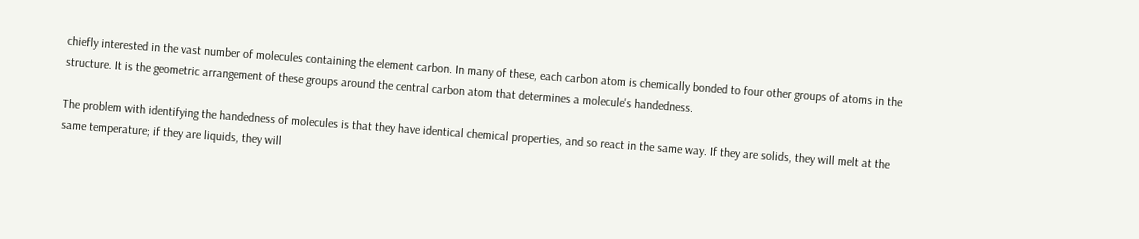chiefly interested in the vast number of molecules containing the element carbon. In many of these, each carbon atom is chemically bonded to four other groups of atoms in the structure. It is the geometric arrangement of these groups around the central carbon atom that determines a molecule's handedness.

The problem with identifying the handedness of molecules is that they have identical chemical properties, and so react in the same way. If they are solids, they will melt at the same temperature; if they are liquids, they will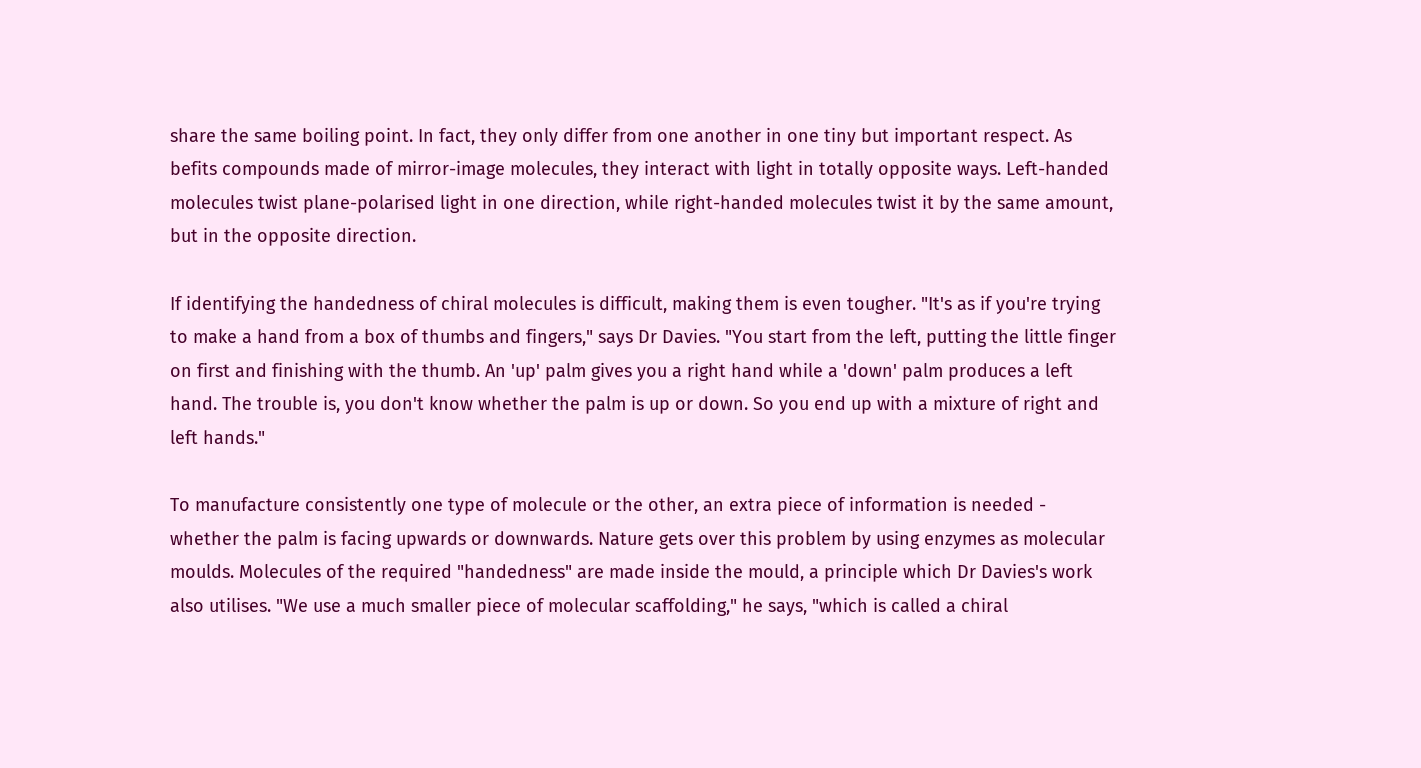share the same boiling point. In fact, they only differ from one another in one tiny but important respect. As befits compounds made of mirror-image molecules, they interact with light in totally opposite ways. Left-handed molecules twist plane-polarised light in one direction, while right-handed molecules twist it by the same amount, but in the opposite direction.

If identifying the handedness of chiral molecules is difficult, making them is even tougher. "It's as if you're trying to make a hand from a box of thumbs and fingers," says Dr Davies. "You start from the left, putting the little finger on first and finishing with the thumb. An 'up' palm gives you a right hand while a 'down' palm produces a left hand. The trouble is, you don't know whether the palm is up or down. So you end up with a mixture of right and left hands."

To manufacture consistently one type of molecule or the other, an extra piece of information is needed - whether the palm is facing upwards or downwards. Nature gets over this problem by using enzymes as molecular moulds. Molecules of the required "handedness" are made inside the mould, a principle which Dr Davies's work also utilises. "We use a much smaller piece of molecular scaffolding," he says, "which is called a chiral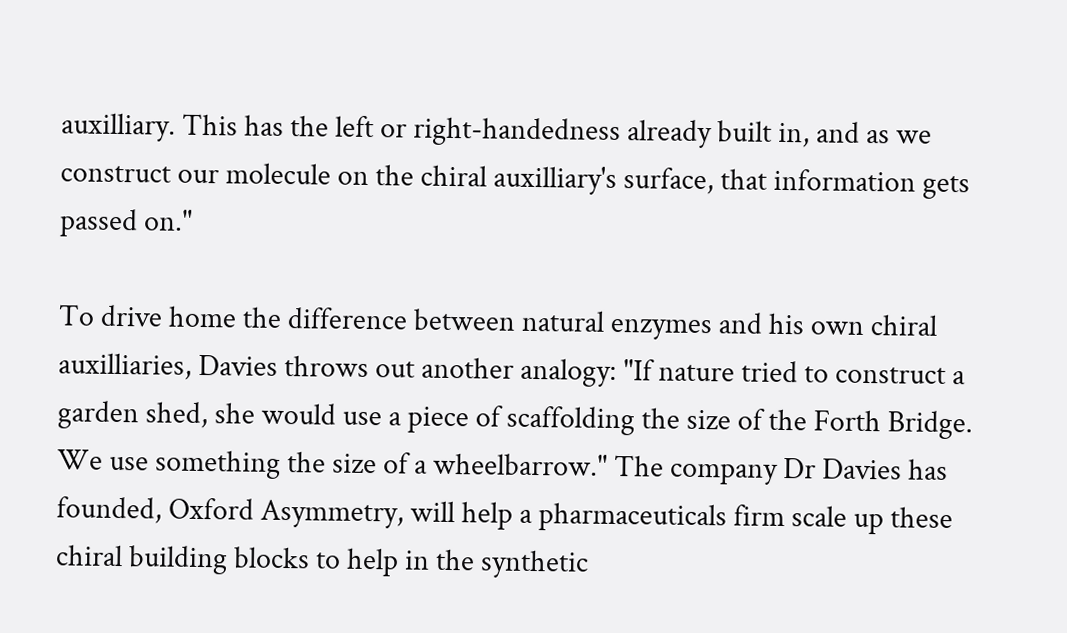auxilliary. This has the left or right-handedness already built in, and as we construct our molecule on the chiral auxilliary's surface, that information gets passed on."

To drive home the difference between natural enzymes and his own chiral auxilliaries, Davies throws out another analogy: "If nature tried to construct a garden shed, she would use a piece of scaffolding the size of the Forth Bridge. We use something the size of a wheelbarrow." The company Dr Davies has founded, Oxford Asymmetry, will help a pharmaceuticals firm scale up these chiral building blocks to help in the synthetic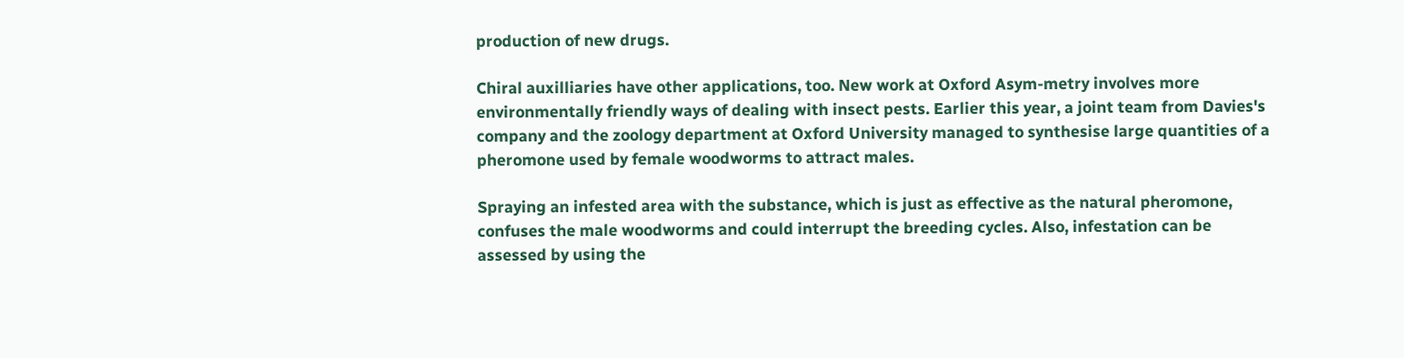production of new drugs.

Chiral auxilliaries have other applications, too. New work at Oxford Asym-metry involves more environmentally friendly ways of dealing with insect pests. Earlier this year, a joint team from Davies's company and the zoology department at Oxford University managed to synthesise large quantities of a pheromone used by female woodworms to attract males.

Spraying an infested area with the substance, which is just as effective as the natural pheromone, confuses the male woodworms and could interrupt the breeding cycles. Also, infestation can be assessed by using the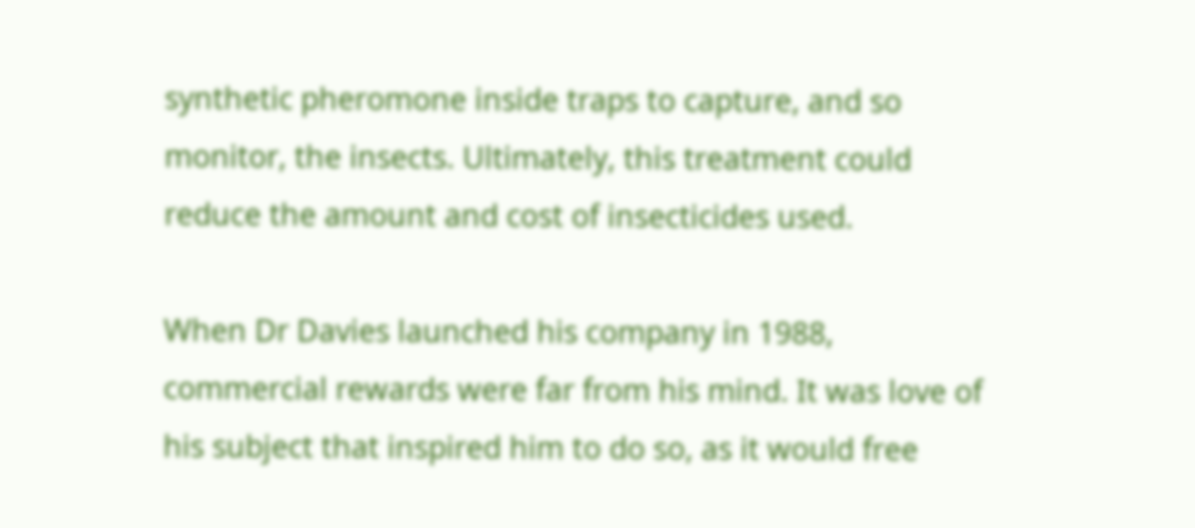synthetic pheromone inside traps to capture, and so monitor, the insects. Ultimately, this treatment could reduce the amount and cost of insecticides used.

When Dr Davies launched his company in 1988, commercial rewards were far from his mind. It was love of his subject that inspired him to do so, as it would free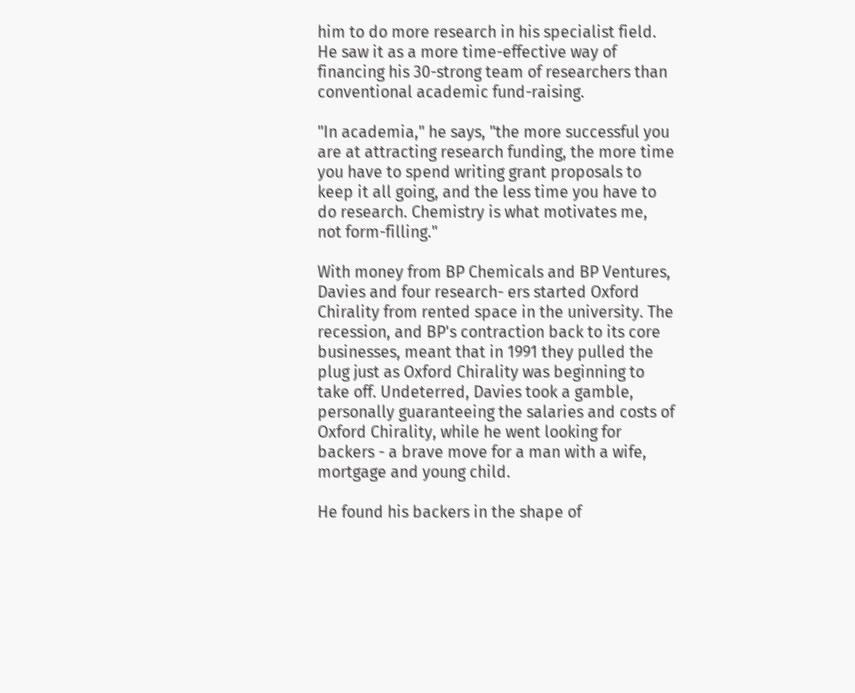him to do more research in his specialist field. He saw it as a more time-effective way of financing his 30-strong team of researchers than conventional academic fund-raising.

"In academia," he says, "the more successful you are at attracting research funding, the more time you have to spend writing grant proposals to keep it all going, and the less time you have to do research. Chemistry is what motivates me, not form-filling."

With money from BP Chemicals and BP Ventures, Davies and four research- ers started Oxford Chirality from rented space in the university. The recession, and BP's contraction back to its core businesses, meant that in 1991 they pulled the plug just as Oxford Chirality was beginning to take off. Undeterred, Davies took a gamble, personally guaranteeing the salaries and costs of Oxford Chirality, while he went looking for backers - a brave move for a man with a wife, mortgage and young child.

He found his backers in the shape of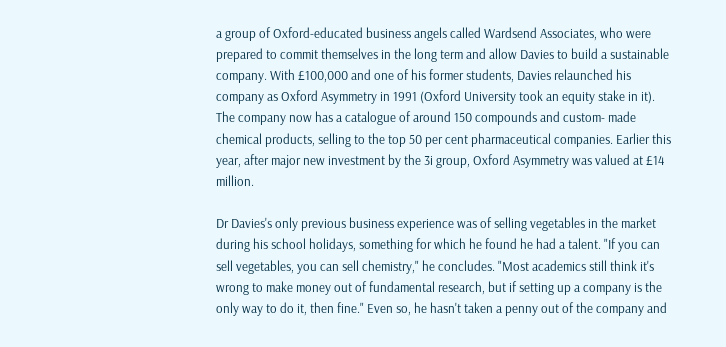a group of Oxford-educated business angels called Wardsend Associates, who were prepared to commit themselves in the long term and allow Davies to build a sustainable company. With £100,000 and one of his former students, Davies relaunched his company as Oxford Asymmetry in 1991 (Oxford University took an equity stake in it). The company now has a catalogue of around 150 compounds and custom- made chemical products, selling to the top 50 per cent pharmaceutical companies. Earlier this year, after major new investment by the 3i group, Oxford Asymmetry was valued at £14 million.

Dr Davies's only previous business experience was of selling vegetables in the market during his school holidays, something for which he found he had a talent. "If you can sell vegetables, you can sell chemistry," he concludes. "Most academics still think it's wrong to make money out of fundamental research, but if setting up a company is the only way to do it, then fine." Even so, he hasn't taken a penny out of the company and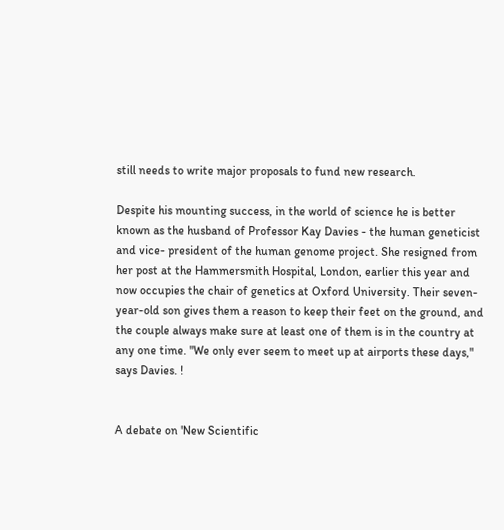still needs to write major proposals to fund new research.

Despite his mounting success, in the world of science he is better known as the husband of Professor Kay Davies - the human geneticist and vice- president of the human genome project. She resigned from her post at the Hammersmith Hospital, London, earlier this year and now occupies the chair of genetics at Oxford University. Their seven-year-old son gives them a reason to keep their feet on the ground, and the couple always make sure at least one of them is in the country at any one time. "We only ever seem to meet up at airports these days," says Davies. !


A debate on 'New Scientific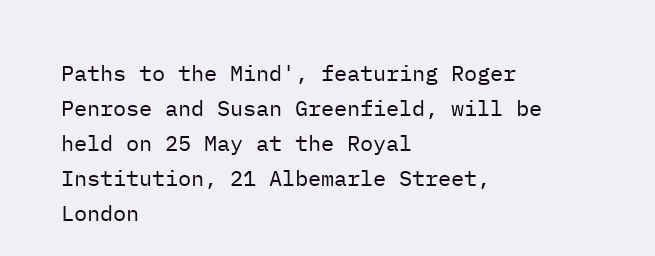Paths to the Mind', featuring Roger Penrose and Susan Greenfield, will be held on 25 May at the Royal Institution, 21 Albemarle Street, London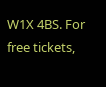W1X 4BS. For free tickets,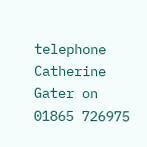telephone Catherine Gater on 01865 726975